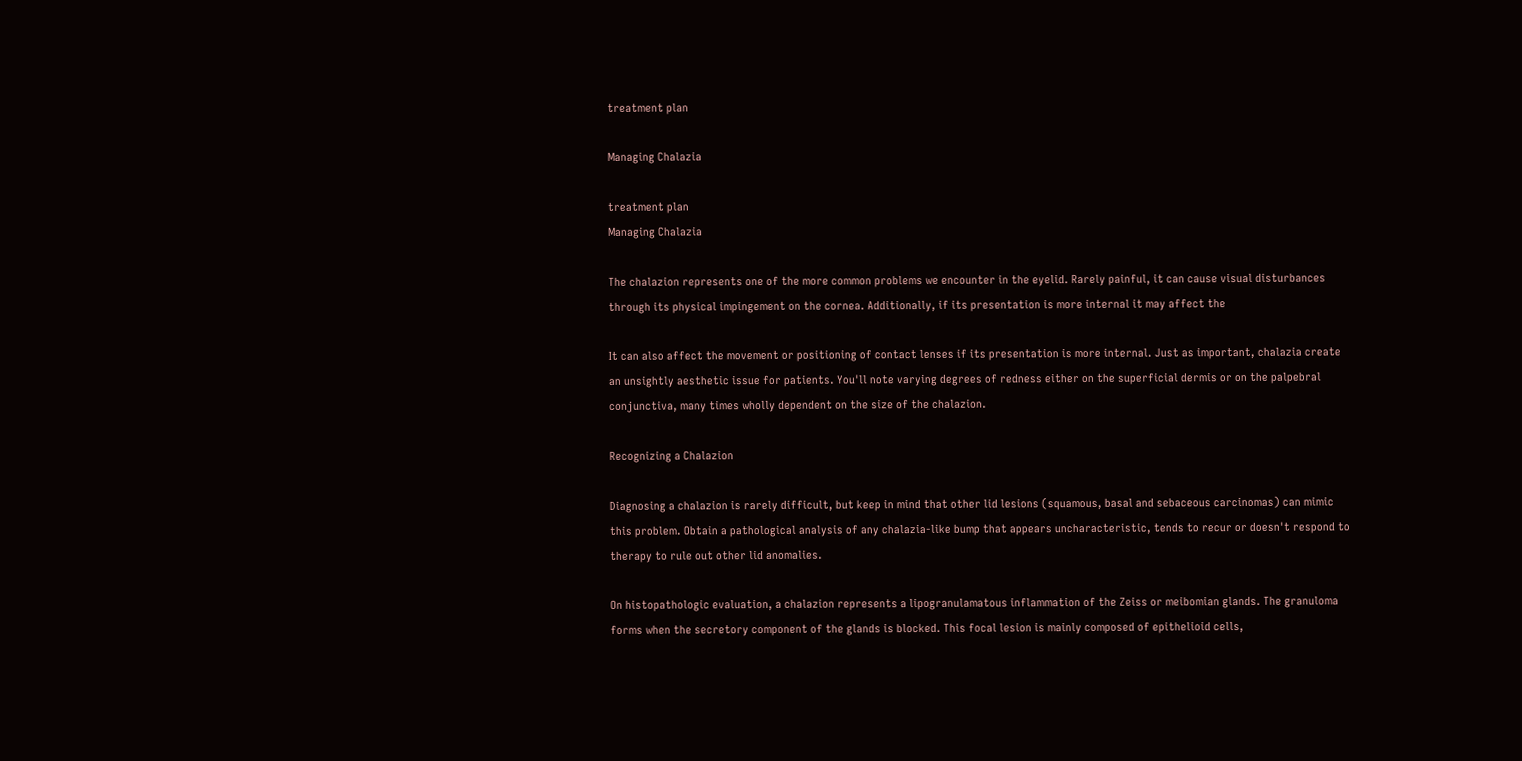treatment plan

Managing Chalazia

treatment plan
Managing Chalazia

The chalazion represents one of the more common problems we encounter in the eyelid. Rarely painful, it can cause visual disturbances through its physical impingement on the cornea. Additionally, if its presentation is more internal it may affect the

It can also affect the movement or positioning of contact lenses if its presentation is more internal. Just as important, chalazia create an unsightly aesthetic issue for patients. You'll note varying degrees of redness either on the superficial dermis or on the palpebral conjunctiva, many times wholly dependent on the size of the chalazion.

Recognizing a Chalazion

Diagnosing a chalazion is rarely difficult, but keep in mind that other lid lesions (squamous, basal and sebaceous carcinomas) can mimic this problem. Obtain a pathological analysis of any chalazia-like bump that appears uncharacteristic, tends to recur or doesn't respond to therapy to rule out other lid anomalies.

On histopathologic evaluation, a chalazion represents a lipogranulamatous inflammation of the Zeiss or meibomian glands. The granuloma forms when the secretory component of the glands is blocked. This focal lesion is mainly composed of epithelioid cells,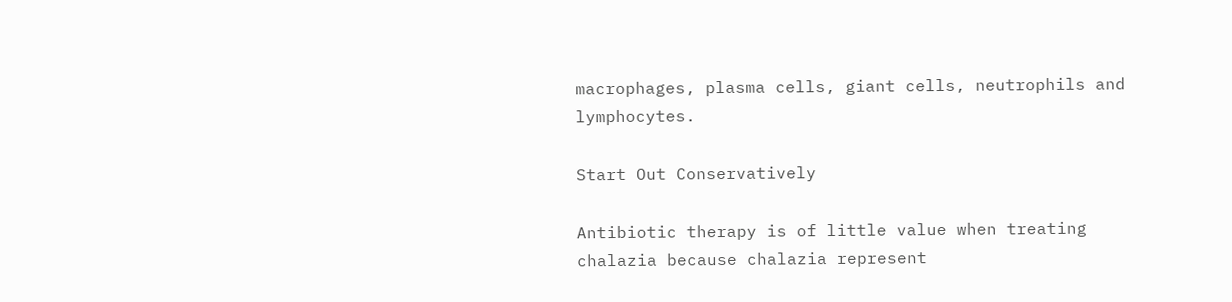macrophages, plasma cells, giant cells, neutrophils and lymphocytes.

Start Out Conservatively

Antibiotic therapy is of little value when treating chalazia because chalazia represent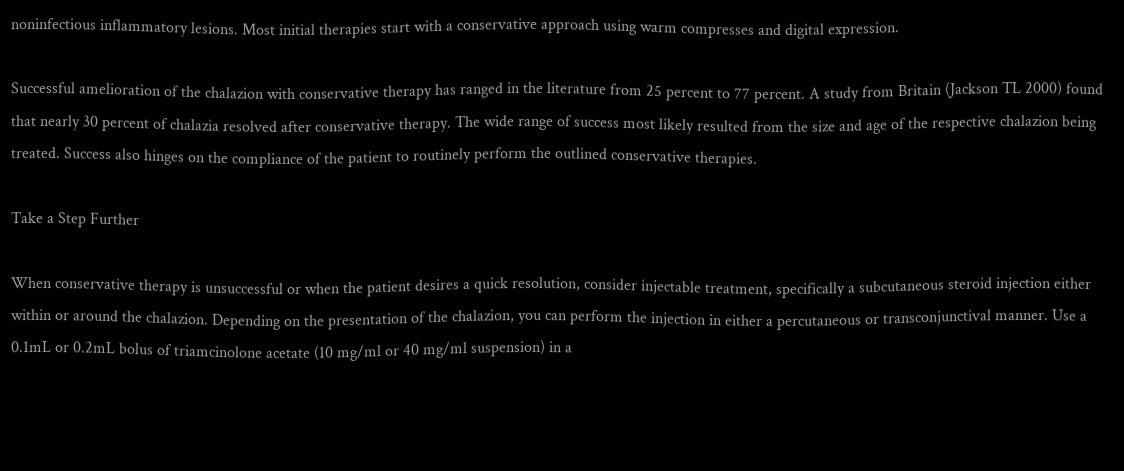noninfectious inflammatory lesions. Most initial therapies start with a conservative approach using warm compresses and digital expression.

Successful amelioration of the chalazion with conservative therapy has ranged in the literature from 25 percent to 77 percent. A study from Britain (Jackson TL 2000) found that nearly 30 percent of chalazia resolved after conservative therapy. The wide range of success most likely resulted from the size and age of the respective chalazion being treated. Success also hinges on the compliance of the patient to routinely perform the outlined conservative therapies.

Take a Step Further

When conservative therapy is unsuccessful or when the patient desires a quick resolution, consider injectable treatment, specifically a subcutaneous steroid injection either within or around the chalazion. Depending on the presentation of the chalazion, you can perform the injection in either a percutaneous or transconjunctival manner. Use a 0.1mL or 0.2mL bolus of triamcinolone acetate (10 mg/ml or 40 mg/ml suspension) in a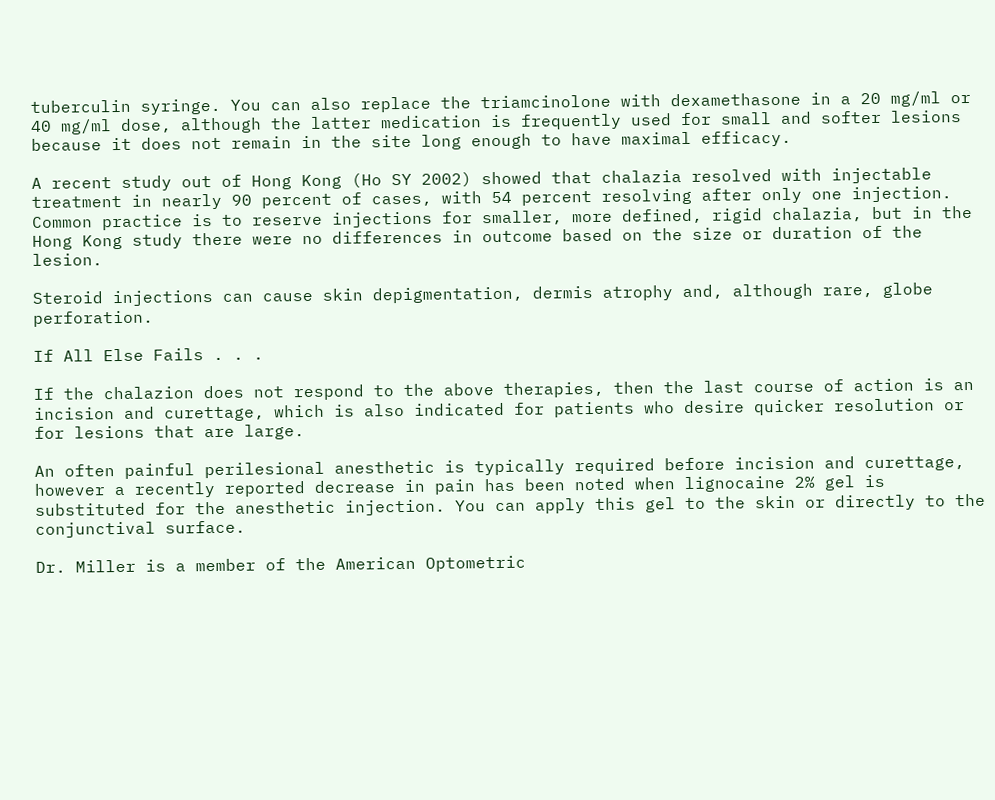tuberculin syringe. You can also replace the triamcinolone with dexamethasone in a 20 mg/ml or 40 mg/ml dose, although the latter medication is frequently used for small and softer lesions because it does not remain in the site long enough to have maximal efficacy.

A recent study out of Hong Kong (Ho SY 2002) showed that chalazia resolved with injectable treatment in nearly 90 percent of cases, with 54 percent resolving after only one injection. Common practice is to reserve injections for smaller, more defined, rigid chalazia, but in the Hong Kong study there were no differences in outcome based on the size or duration of the lesion.

Steroid injections can cause skin depigmentation, dermis atrophy and, although rare, globe perforation.

If All Else Fails . . .

If the chalazion does not respond to the above therapies, then the last course of action is an incision and curettage, which is also indicated for patients who desire quicker resolution or for lesions that are large.

An often painful perilesional anesthetic is typically required before incision and curettage, however a recently reported decrease in pain has been noted when lignocaine 2% gel is substituted for the anesthetic injection. You can apply this gel to the skin or directly to the conjunctival surface.

Dr. Miller is a member of the American Optometric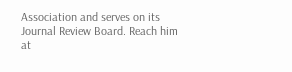Association and serves on its Journal Review Board. Reach him at